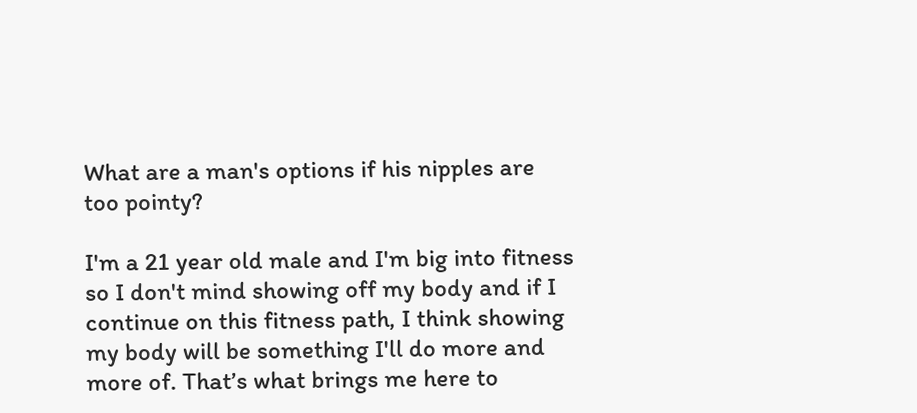What are a man's options if his nipples are too pointy?

I'm a 21 year old male and I'm big into fitness so I don't mind showing off my body and if I continue on this fitness path, I think showing my body will be something I'll do more and more of. That’s what brings me here to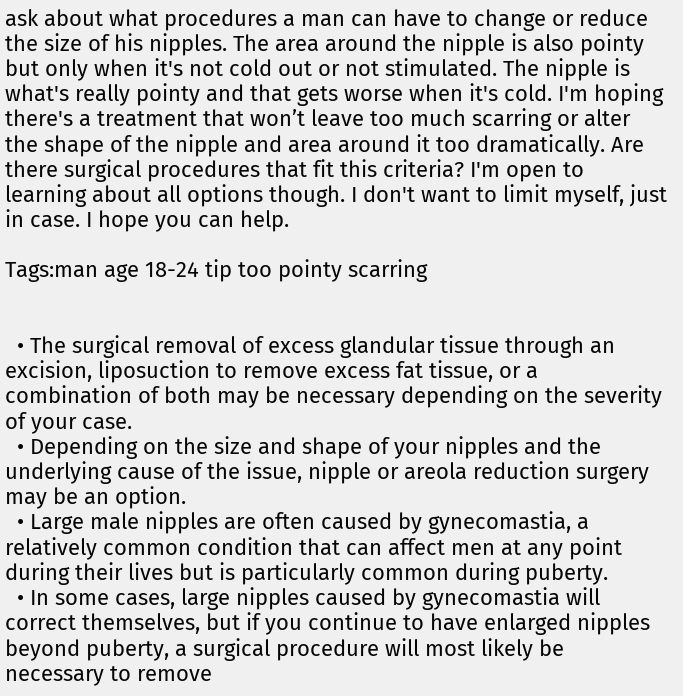ask about what procedures a man can have to change or reduce the size of his nipples. The area around the nipple is also pointy but only when it's not cold out or not stimulated. The nipple is what's really pointy and that gets worse when it's cold. I'm hoping there's a treatment that won’t leave too much scarring or alter the shape of the nipple and area around it too dramatically. Are there surgical procedures that fit this criteria? I'm open to learning about all options though. I don't want to limit myself, just in case. I hope you can help.

Tags:man age 18-24 tip too pointy scarring


  • The surgical removal of excess glandular tissue through an excision, liposuction to remove excess fat tissue, or a combination of both may be necessary depending on the severity of your case.
  • Depending on the size and shape of your nipples and the underlying cause of the issue, nipple or areola reduction surgery may be an option.
  • Large male nipples are often caused by gynecomastia, a relatively common condition that can affect men at any point during their lives but is particularly common during puberty.
  • In some cases, large nipples caused by gynecomastia will correct themselves, but if you continue to have enlarged nipples beyond puberty, a surgical procedure will most likely be necessary to remove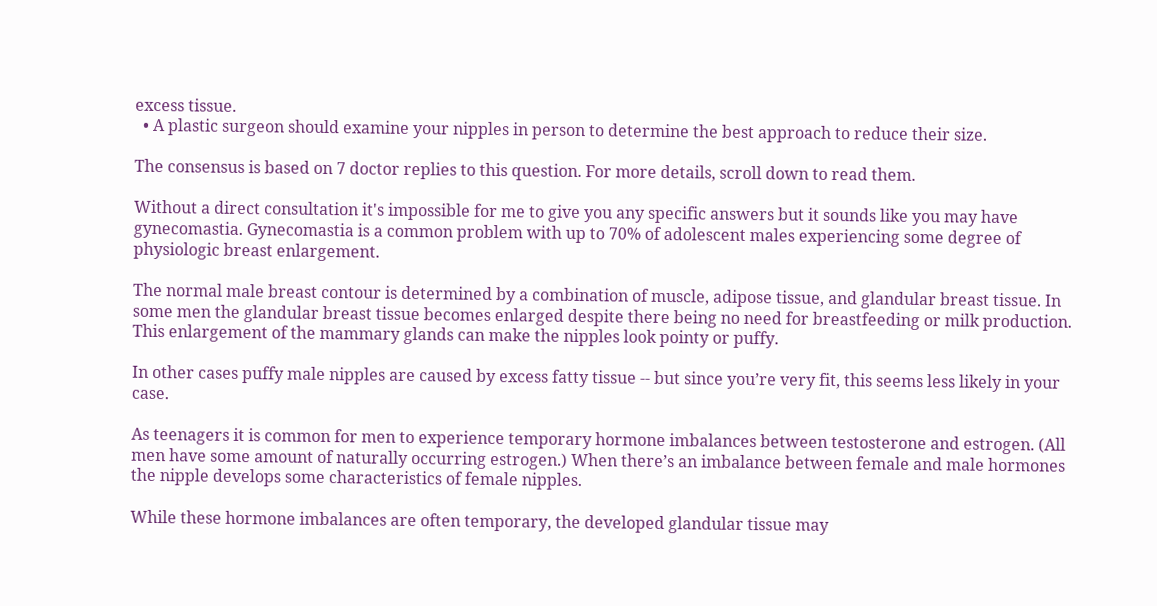excess tissue.
  • A plastic surgeon should examine your nipples in person to determine the best approach to reduce their size.

The consensus is based on 7 doctor replies to this question. For more details, scroll down to read them.

Without a direct consultation it's impossible for me to give you any specific answers but it sounds like you may have gynecomastia. Gynecomastia is a common problem with up to 70% of adolescent males experiencing some degree of physiologic breast enlargement.

The normal male breast contour is determined by a combination of muscle, adipose tissue, and glandular breast tissue. In some men the glandular breast tissue becomes enlarged despite there being no need for breastfeeding or milk production. This enlargement of the mammary glands can make the nipples look pointy or puffy.

In other cases puffy male nipples are caused by excess fatty tissue -- but since you’re very fit, this seems less likely in your case.

As teenagers it is common for men to experience temporary hormone imbalances between testosterone and estrogen. (All men have some amount of naturally occurring estrogen.) When there’s an imbalance between female and male hormones the nipple develops some characteristics of female nipples.

While these hormone imbalances are often temporary, the developed glandular tissue may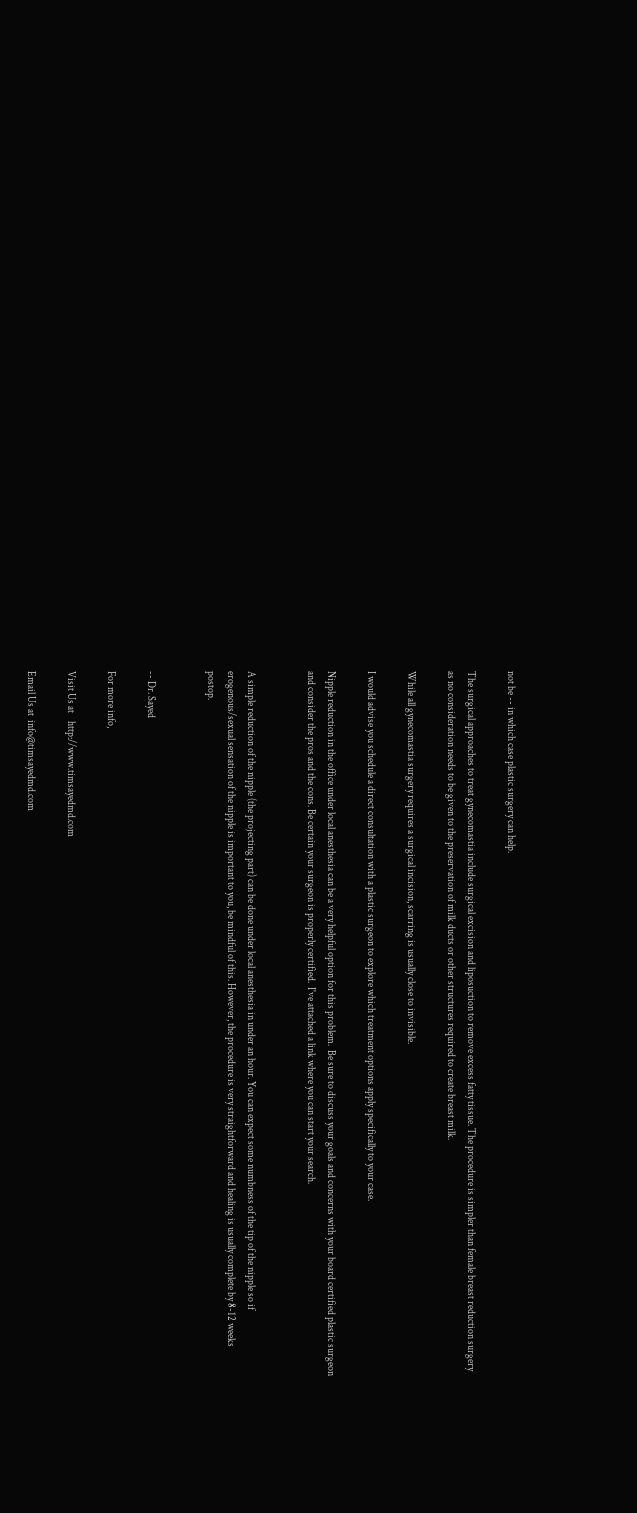not be -- in which case plastic surgery can help.

The surgical approaches to treat gynecomastia include surgical excision and liposuction to remove excess fatty tissue. The procedure is simpler than female breast reduction surgery as no consideration needs to be given to the preservation of milk ducts or other structures required to create breast milk.

While all gynecomastia surgery requires a surgical incision, scarring is usually close to invisible.

I would advise you schedule a direct consultation with a plastic surgeon to explore which treatment options apply specifically to your case.

Nipple reduction in the office under local anesthesia can be a very helpful option for this problem.  Be sure to discuss your goals and concerns with your board certified plastic surgeon and consider the pros and the cons. Be certain your surgeon is properly certified.  I've attached a link where you can start your search.


A simple reduction of the nipple (the projecting part) can be done under local anesthesia in under an hour. You can expect some numbness of the tip of the nipple so if erogenous/sexual sensation of the nipple is important to you, be mindful of this. However, the procedure is very straightforward and healing is usually complete by 8-12 weeks postop.


-- Dr. Sayed

For more info,

Visit Us at    http://www.timsayedmd.com

Email Us at  info@timsayedmd.com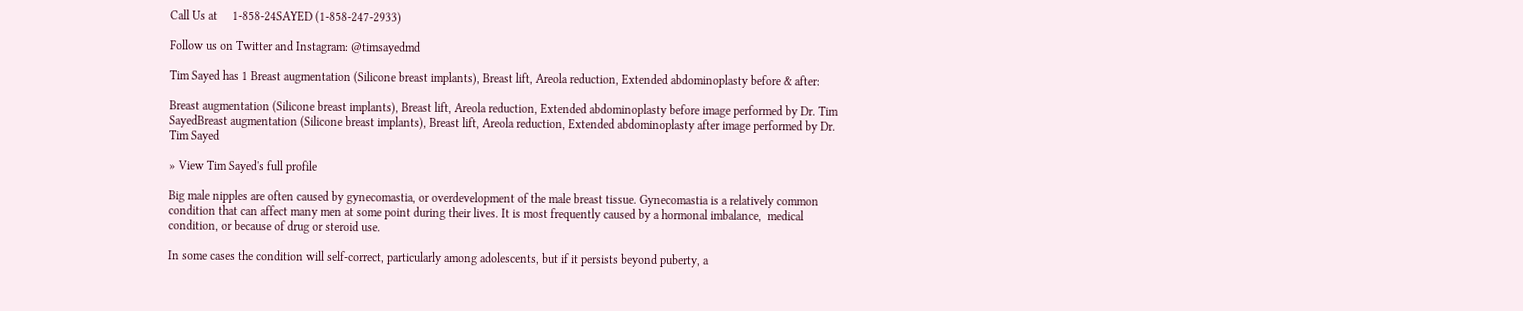Call Us at     1-858-24SAYED (1-858-247-2933)

Follow us on Twitter and Instagram: @timsayedmd

Tim Sayed has 1 Breast augmentation (Silicone breast implants), Breast lift, Areola reduction, Extended abdominoplasty before & after:

Breast augmentation (Silicone breast implants), Breast lift, Areola reduction, Extended abdominoplasty before image performed by Dr. Tim SayedBreast augmentation (Silicone breast implants), Breast lift, Areola reduction, Extended abdominoplasty after image performed by Dr. Tim Sayed

» View Tim Sayed's full profile

Big male nipples are often caused by gynecomastia, or overdevelopment of the male breast tissue. Gynecomastia is a relatively common condition that can affect many men at some point during their lives. It is most frequently caused by a hormonal imbalance,  medical condition, or because of drug or steroid use.

In some cases the condition will self-correct, particularly among adolescents, but if it persists beyond puberty, a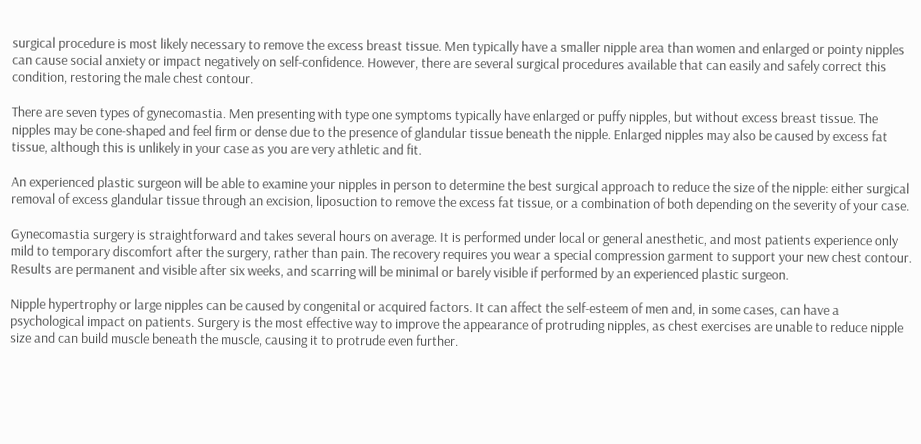surgical procedure is most likely necessary to remove the excess breast tissue. Men typically have a smaller nipple area than women and enlarged or pointy nipples can cause social anxiety or impact negatively on self-confidence. However, there are several surgical procedures available that can easily and safely correct this condition, restoring the male chest contour.

There are seven types of gynecomastia. Men presenting with type one symptoms typically have enlarged or puffy nipples, but without excess breast tissue. The nipples may be cone-shaped and feel firm or dense due to the presence of glandular tissue beneath the nipple. Enlarged nipples may also be caused by excess fat tissue, although this is unlikely in your case as you are very athletic and fit.

An experienced plastic surgeon will be able to examine your nipples in person to determine the best surgical approach to reduce the size of the nipple: either surgical removal of excess glandular tissue through an excision, liposuction to remove the excess fat tissue, or a combination of both depending on the severity of your case.

Gynecomastia surgery is straightforward and takes several hours on average. It is performed under local or general anesthetic, and most patients experience only mild to temporary discomfort after the surgery, rather than pain. The recovery requires you wear a special compression garment to support your new chest contour. Results are permanent and visible after six weeks, and scarring will be minimal or barely visible if performed by an experienced plastic surgeon.

Nipple hypertrophy or large nipples can be caused by congenital or acquired factors. It can affect the self-esteem of men and, in some cases, can have a psychological impact on patients. Surgery is the most effective way to improve the appearance of protruding nipples, as chest exercises are unable to reduce nipple size and can build muscle beneath the muscle, causing it to protrude even further.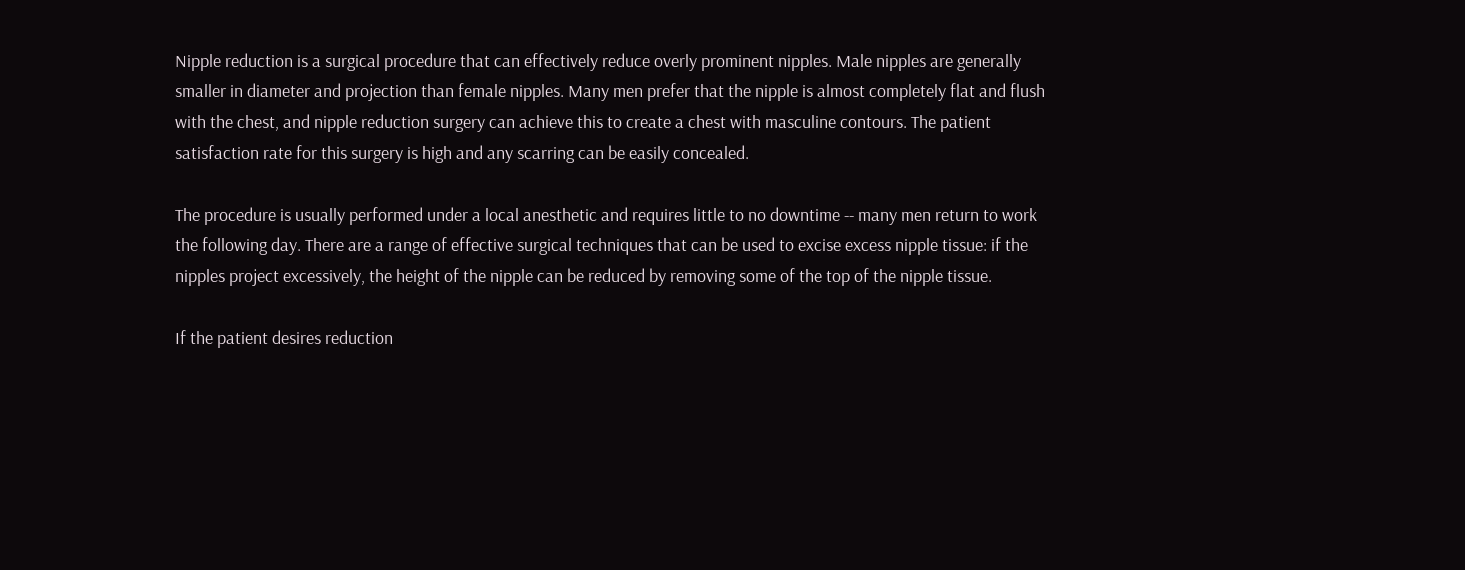Nipple reduction is a surgical procedure that can effectively reduce overly prominent nipples. Male nipples are generally smaller in diameter and projection than female nipples. Many men prefer that the nipple is almost completely flat and flush with the chest, and nipple reduction surgery can achieve this to create a chest with masculine contours. The patient satisfaction rate for this surgery is high and any scarring can be easily concealed.

The procedure is usually performed under a local anesthetic and requires little to no downtime -- many men return to work the following day. There are a range of effective surgical techniques that can be used to excise excess nipple tissue: if the nipples project excessively, the height of the nipple can be reduced by removing some of the top of the nipple tissue.

If the patient desires reduction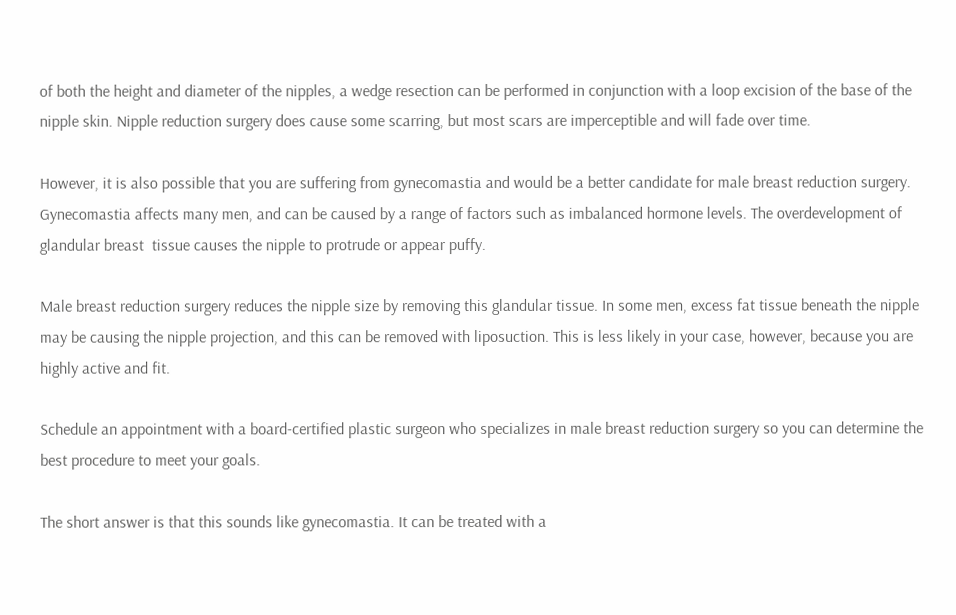of both the height and diameter of the nipples, a wedge resection can be performed in conjunction with a loop excision of the base of the nipple skin. Nipple reduction surgery does cause some scarring, but most scars are imperceptible and will fade over time.

However, it is also possible that you are suffering from gynecomastia and would be a better candidate for male breast reduction surgery. Gynecomastia affects many men, and can be caused by a range of factors such as imbalanced hormone levels. The overdevelopment of glandular breast  tissue causes the nipple to protrude or appear puffy.

Male breast reduction surgery reduces the nipple size by removing this glandular tissue. In some men, excess fat tissue beneath the nipple may be causing the nipple projection, and this can be removed with liposuction. This is less likely in your case, however, because you are highly active and fit.

Schedule an appointment with a board-certified plastic surgeon who specializes in male breast reduction surgery so you can determine the best procedure to meet your goals.

The short answer is that this sounds like gynecomastia. It can be treated with a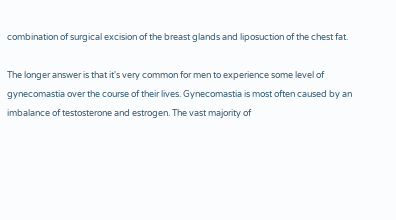combination of surgical excision of the breast glands and liposuction of the chest fat.

The longer answer is that it's very common for men to experience some level of gynecomastia over the course of their lives. Gynecomastia is most often caused by an imbalance of testosterone and estrogen. The vast majority of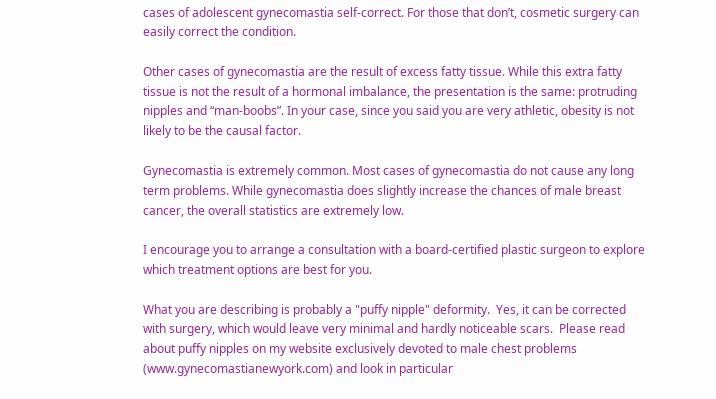cases of adolescent gynecomastia self-correct. For those that don’t, cosmetic surgery can easily correct the condition.

Other cases of gynecomastia are the result of excess fatty tissue. While this extra fatty tissue is not the result of a hormonal imbalance, the presentation is the same: protruding nipples and “man-boobs”. In your case, since you said you are very athletic, obesity is not likely to be the causal factor.

Gynecomastia is extremely common. Most cases of gynecomastia do not cause any long term problems. While gynecomastia does slightly increase the chances of male breast cancer, the overall statistics are extremely low.

I encourage you to arrange a consultation with a board-certified plastic surgeon to explore which treatment options are best for you.

What you are describing is probably a "puffy nipple" deformity.  Yes, it can be corrected with surgery, which would leave very minimal and hardly noticeable scars.  Please read about puffy nipples on my website exclusively devoted to male chest problems (www.gynecomastianewyork.com) and look in particular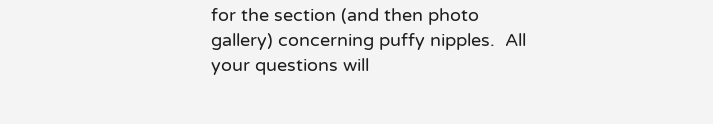for the section (and then photo gallery) concerning puffy nipples.  All your questions will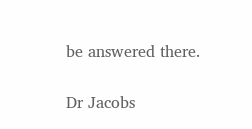be answered there.

Dr Jacobs